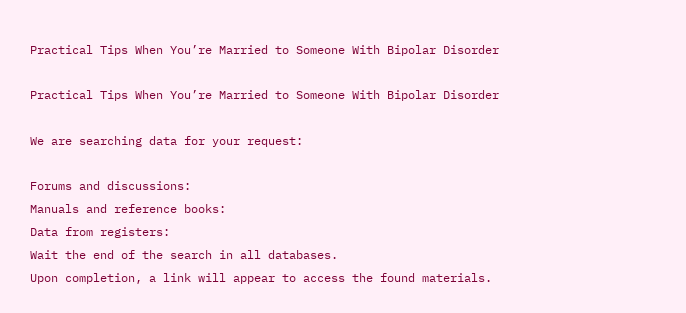Practical Tips When You’re Married to Someone With Bipolar Disorder

Practical Tips When You’re Married to Someone With Bipolar Disorder

We are searching data for your request:

Forums and discussions:
Manuals and reference books:
Data from registers:
Wait the end of the search in all databases.
Upon completion, a link will appear to access the found materials.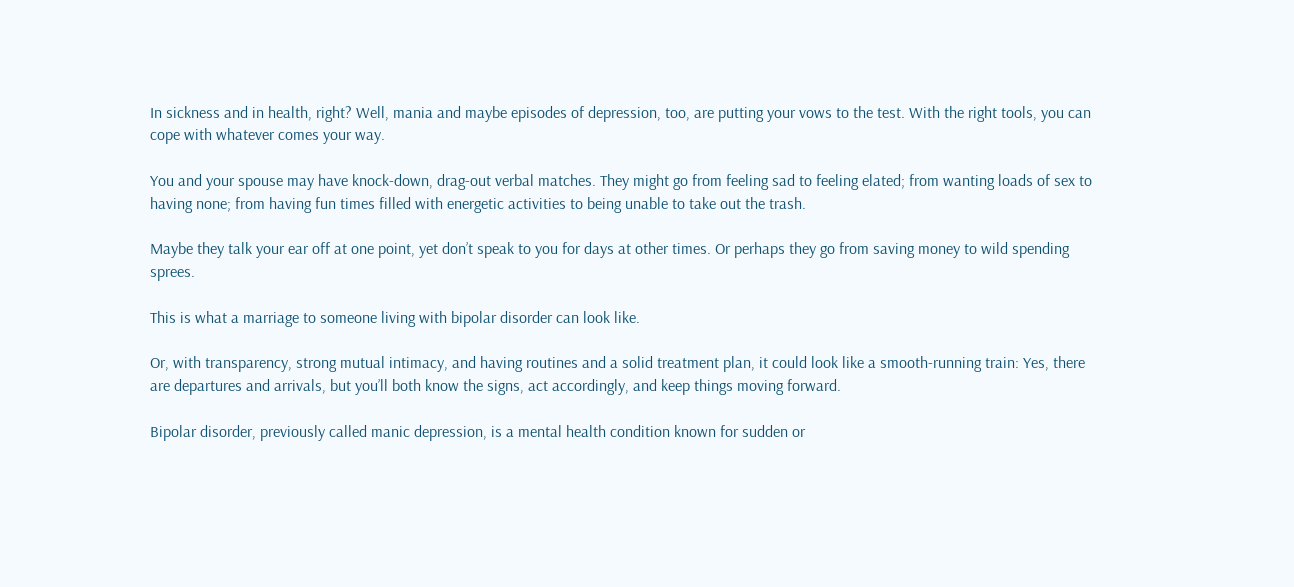In sickness and in health, right? Well, mania and maybe episodes of depression, too, are putting your vows to the test. With the right tools, you can cope with whatever comes your way.

You and your spouse may have knock-down, drag-out verbal matches. They might go from feeling sad to feeling elated; from wanting loads of sex to having none; from having fun times filled with energetic activities to being unable to take out the trash.

Maybe they talk your ear off at one point, yet don’t speak to you for days at other times. Or perhaps they go from saving money to wild spending sprees.

This is what a marriage to someone living with bipolar disorder can look like.

Or, with transparency, strong mutual intimacy, and having routines and a solid treatment plan, it could look like a smooth-running train: Yes, there are departures and arrivals, but you’ll both know the signs, act accordingly, and keep things moving forward.

Bipolar disorder, previously called manic depression, is a mental health condition known for sudden or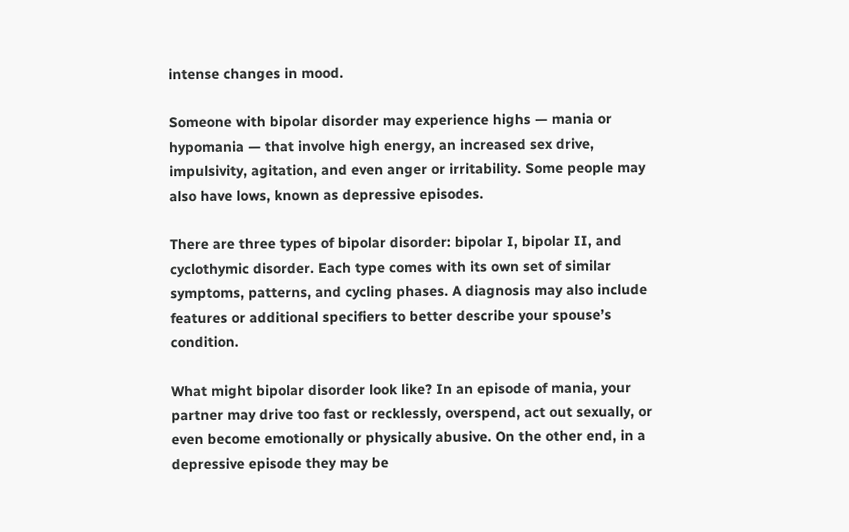intense changes in mood.

Someone with bipolar disorder may experience highs — mania or hypomania — that involve high energy, an increased sex drive, impulsivity, agitation, and even anger or irritability. Some people may also have lows, known as depressive episodes.

There are three types of bipolar disorder: bipolar I, bipolar II, and cyclothymic disorder. Each type comes with its own set of similar symptoms, patterns, and cycling phases. A diagnosis may also include features or additional specifiers to better describe your spouse’s condition.

What might bipolar disorder look like? In an episode of mania, your partner may drive too fast or recklessly, overspend, act out sexually, or even become emotionally or physically abusive. On the other end, in a depressive episode they may be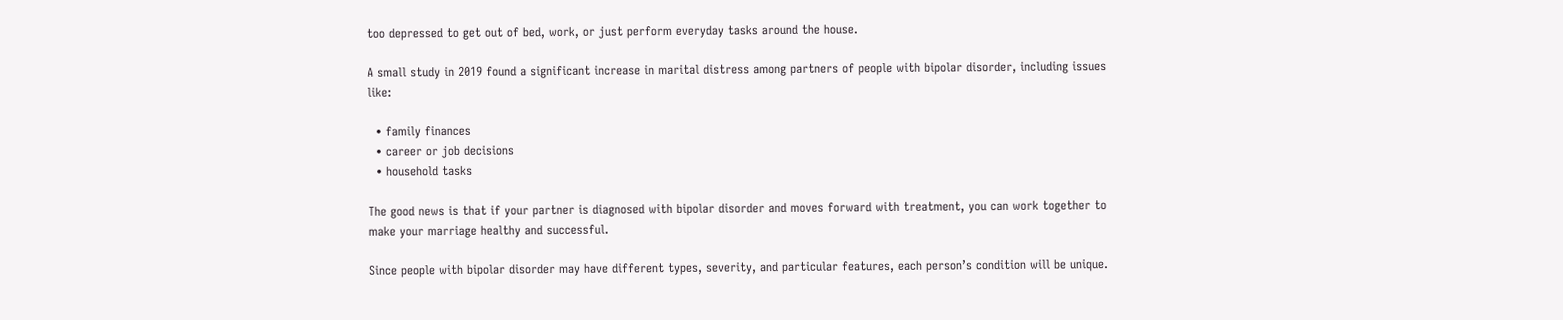too depressed to get out of bed, work, or just perform everyday tasks around the house.

A small study in 2019 found a significant increase in marital distress among partners of people with bipolar disorder, including issues like:

  • family finances
  • career or job decisions
  • household tasks

The good news is that if your partner is diagnosed with bipolar disorder and moves forward with treatment, you can work together to make your marriage healthy and successful.

Since people with bipolar disorder may have different types, severity, and particular features, each person’s condition will be unique.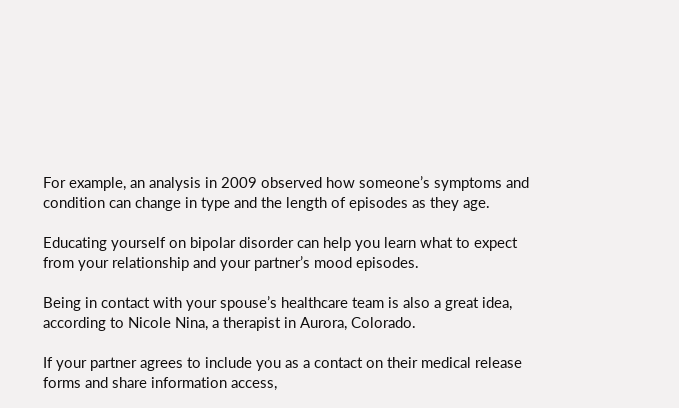For example, an analysis in 2009 observed how someone’s symptoms and condition can change in type and the length of episodes as they age.

Educating yourself on bipolar disorder can help you learn what to expect from your relationship and your partner’s mood episodes.

Being in contact with your spouse’s healthcare team is also a great idea, according to Nicole Nina, a therapist in Aurora, Colorado.

If your partner agrees to include you as a contact on their medical release forms and share information access,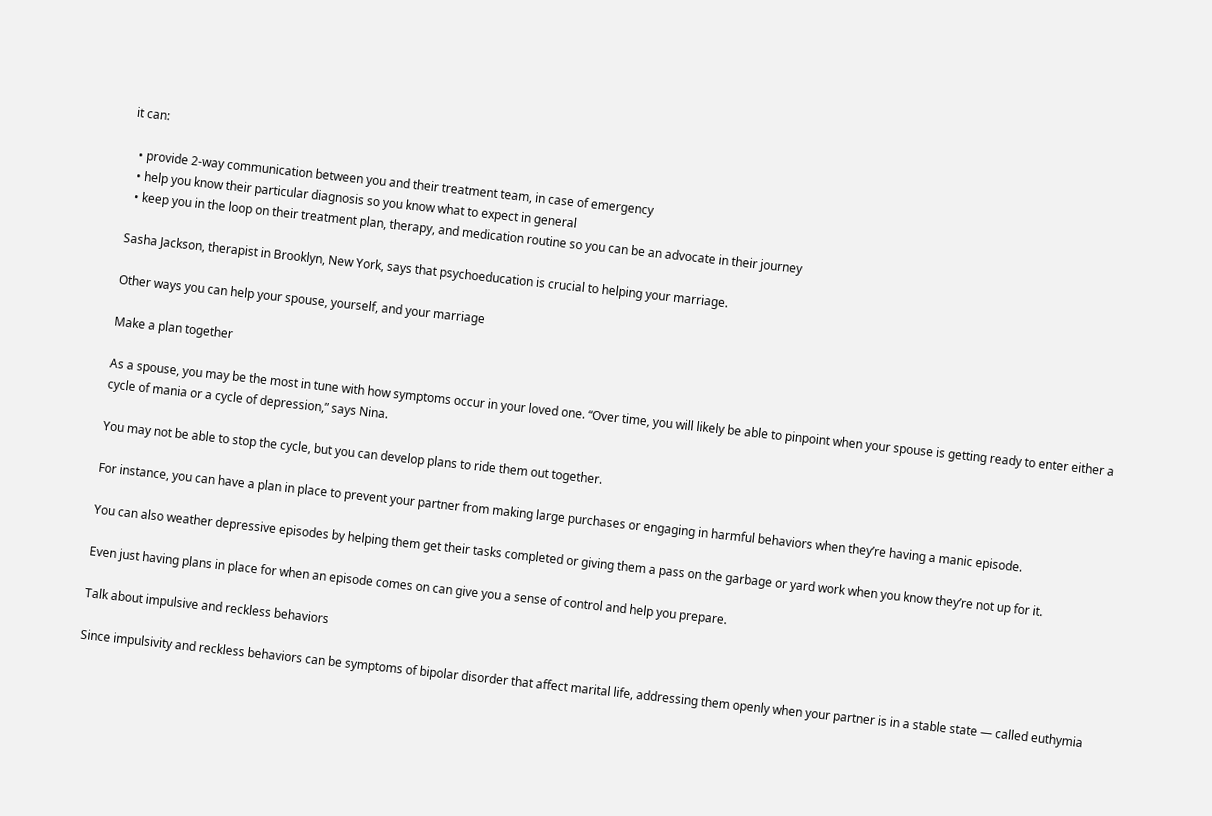it can:

  • provide 2-way communication between you and their treatment team, in case of emergency
  • help you know their particular diagnosis so you know what to expect in general
  • keep you in the loop on their treatment plan, therapy, and medication routine so you can be an advocate in their journey

Sasha Jackson, therapist in Brooklyn, New York, says that psychoeducation is crucial to helping your marriage.

Other ways you can help your spouse, yourself, and your marriage

Make a plan together

As a spouse, you may be the most in tune with how symptoms occur in your loved one. “Over time, you will likely be able to pinpoint when your spouse is getting ready to enter either a cycle of mania or a cycle of depression,” says Nina.

You may not be able to stop the cycle, but you can develop plans to ride them out together.

For instance, you can have a plan in place to prevent your partner from making large purchases or engaging in harmful behaviors when they’re having a manic episode.

You can also weather depressive episodes by helping them get their tasks completed or giving them a pass on the garbage or yard work when you know they’re not up for it.

Even just having plans in place for when an episode comes on can give you a sense of control and help you prepare.

Talk about impulsive and reckless behaviors

Since impulsivity and reckless behaviors can be symptoms of bipolar disorder that affect marital life, addressing them openly when your partner is in a stable state — called euthymia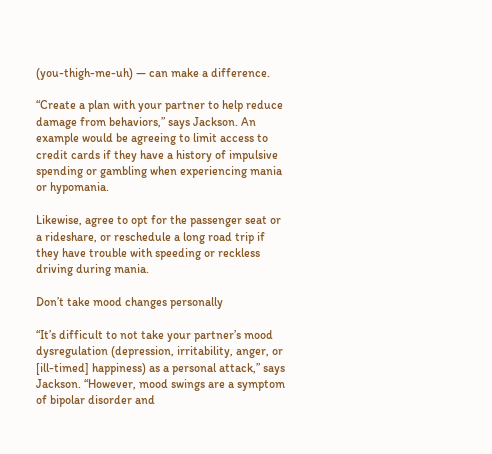(you-thigh-me-uh) — can make a difference.

“Create a plan with your partner to help reduce damage from behaviors,” says Jackson. An example would be agreeing to limit access to credit cards if they have a history of impulsive spending or gambling when experiencing mania or hypomania.

Likewise, agree to opt for the passenger seat or a rideshare, or reschedule a long road trip if they have trouble with speeding or reckless driving during mania.

Don’t take mood changes personally

“It’s difficult to not take your partner’s mood dysregulation (depression, irritability, anger, or [ill-timed] happiness) as a personal attack,” says Jackson. “However, mood swings are a symptom of bipolar disorder and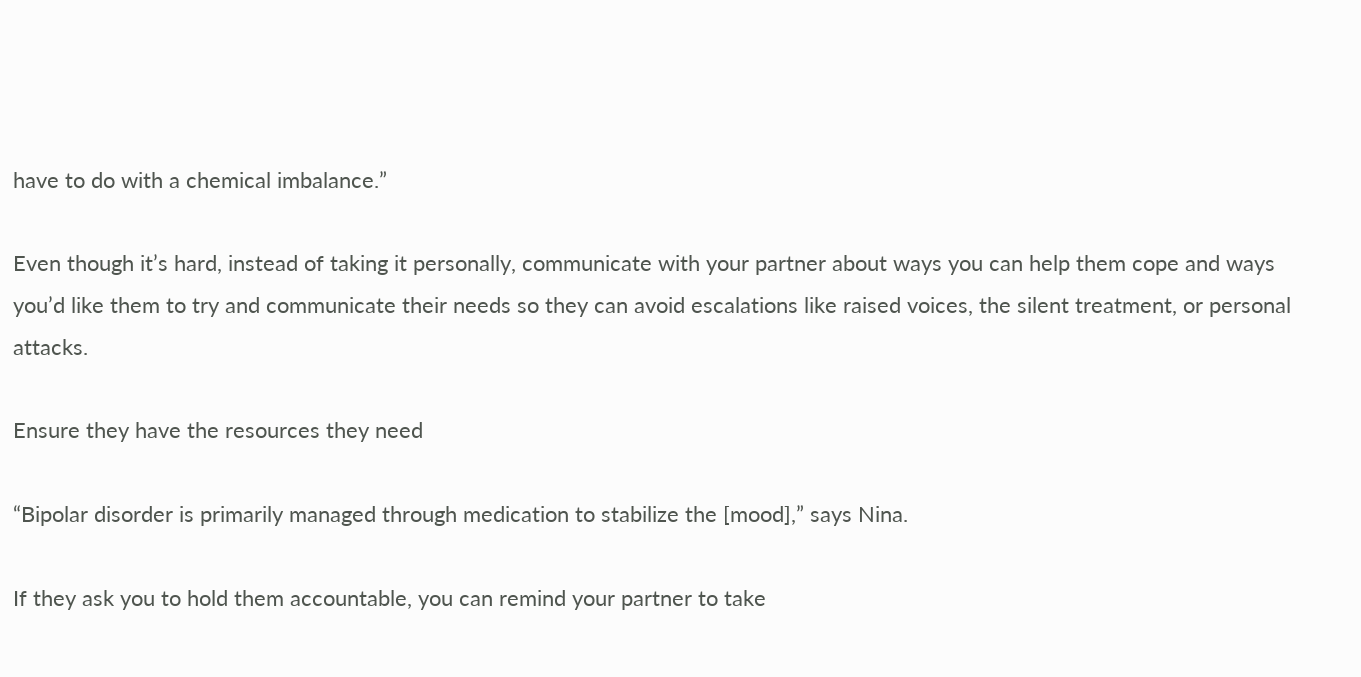have to do with a chemical imbalance.”

Even though it’s hard, instead of taking it personally, communicate with your partner about ways you can help them cope and ways you’d like them to try and communicate their needs so they can avoid escalations like raised voices, the silent treatment, or personal attacks.

Ensure they have the resources they need

“Bipolar disorder is primarily managed through medication to stabilize the [mood],” says Nina.

If they ask you to hold them accountable, you can remind your partner to take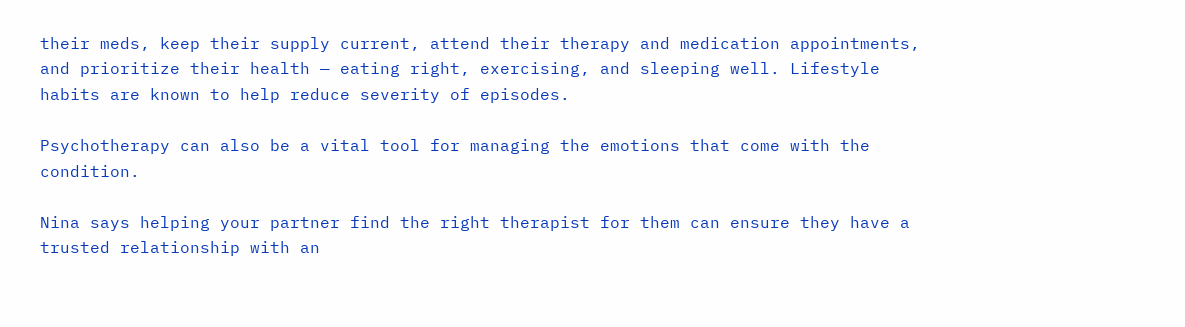their meds, keep their supply current, attend their therapy and medication appointments, and prioritize their health — eating right, exercising, and sleeping well. Lifestyle habits are known to help reduce severity of episodes.

Psychotherapy can also be a vital tool for managing the emotions that come with the condition.

Nina says helping your partner find the right therapist for them can ensure they have a trusted relationship with an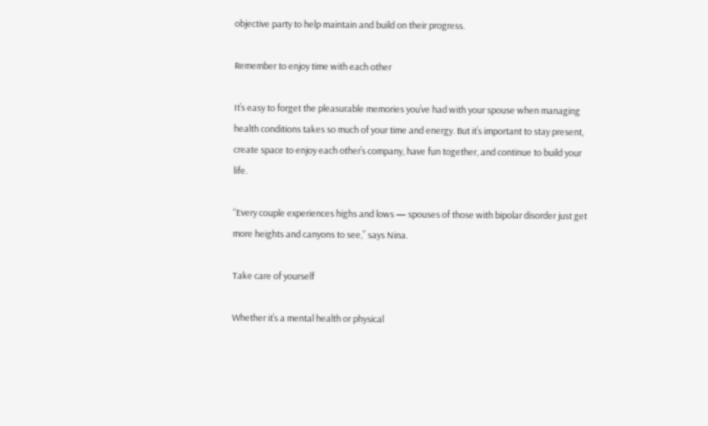objective party to help maintain and build on their progress.

Remember to enjoy time with each other

It’s easy to forget the pleasurable memories you’ve had with your spouse when managing health conditions takes so much of your time and energy. But it’s important to stay present, create space to enjoy each other’s company, have fun together, and continue to build your life.

“Every couple experiences highs and lows — spouses of those with bipolar disorder just get more heights and canyons to see,” says Nina.

Take care of yourself

Whether it’s a mental health or physical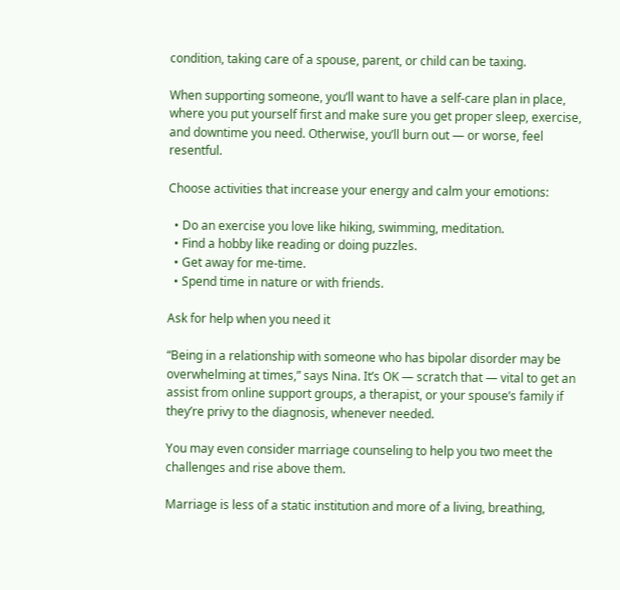condition, taking care of a spouse, parent, or child can be taxing.

When supporting someone, you’ll want to have a self-care plan in place, where you put yourself first and make sure you get proper sleep, exercise, and downtime you need. Otherwise, you’ll burn out — or worse, feel resentful.

Choose activities that increase your energy and calm your emotions:

  • Do an exercise you love like hiking, swimming, meditation.
  • Find a hobby like reading or doing puzzles.
  • Get away for me-time.
  • Spend time in nature or with friends.

Ask for help when you need it

“Being in a relationship with someone who has bipolar disorder may be overwhelming at times,” says Nina. It’s OK — scratch that — vital to get an assist from online support groups, a therapist, or your spouse’s family if they’re privy to the diagnosis, whenever needed.

You may even consider marriage counseling to help you two meet the challenges and rise above them.

Marriage is less of a static institution and more of a living, breathing,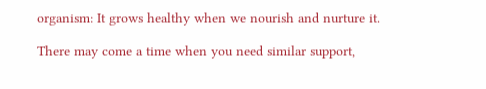organism: It grows healthy when we nourish and nurture it.

There may come a time when you need similar support,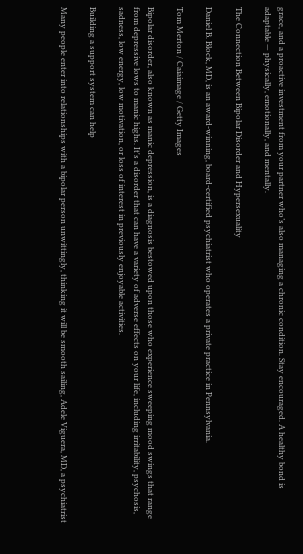grace, and a proactive investment from your partner who’s also managing a chronic condition. Stay encouraged. A healthy bond is adaptable — physically, emotionally, and mentally.

The Connection Between Bipolar Disorder and Hypersexuality

Daniel B. Block, MD, is an award-winning, board-certified psychiatrist who operates a private practice in Pennsylvania.

Tom Merton / Caiaimage / Getty Images

Bipolar disorder, also known as manic depression, is a diagnosis bestowed upon those who experience sweeping mood swings that range from depressive lows to manic highs. It's a disorder that can have a variety of adverse effects on your life, including irritability, psychosis, sadness, low energy, low motivation, or loss of interest in previously enjoyable activities.

Building a support system can help

Many people enter into relationships with a bipolar person unwittingly, thinking it will be smooth sailing, Adele Viguera, MD, a psychiatrist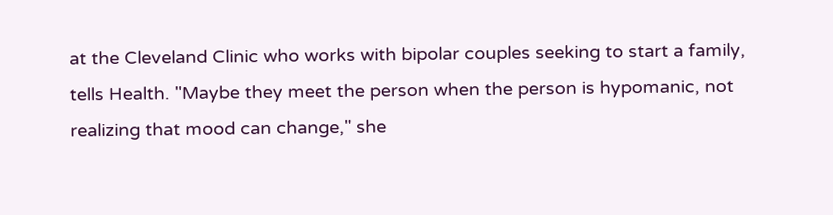at the Cleveland Clinic who works with bipolar couples seeking to start a family, tells Health. "Maybe they meet the person when the person is hypomanic, not realizing that mood can change," she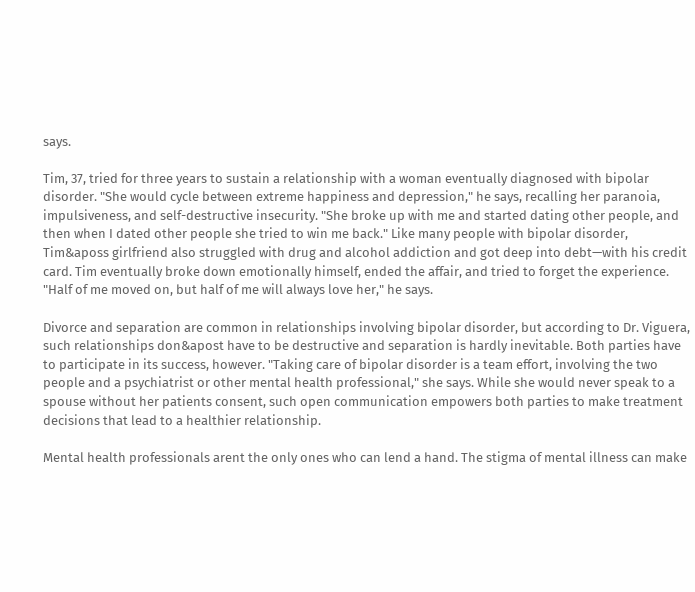says.

Tim, 37, tried for three years to sustain a relationship with a woman eventually diagnosed with bipolar disorder. "She would cycle between extreme happiness and depression," he says, recalling her paranoia, impulsiveness, and self-destructive insecurity. "She broke up with me and started dating other people, and then when I dated other people she tried to win me back." Like many people with bipolar disorder, Tim&aposs girlfriend also struggled with drug and alcohol addiction and got deep into debt—with his credit card. Tim eventually broke down emotionally himself, ended the affair, and tried to forget the experience. "Half of me moved on, but half of me will always love her," he says.

Divorce and separation are common in relationships involving bipolar disorder, but according to Dr. Viguera, such relationships don&apost have to be destructive and separation is hardly inevitable. Both parties have to participate in its success, however. "Taking care of bipolar disorder is a team effort, involving the two people and a psychiatrist or other mental health professional," she says. While she would never speak to a spouse without her patients consent, such open communication empowers both parties to make treatment decisions that lead to a healthier relationship.

Mental health professionals arent the only ones who can lend a hand. The stigma of mental illness can make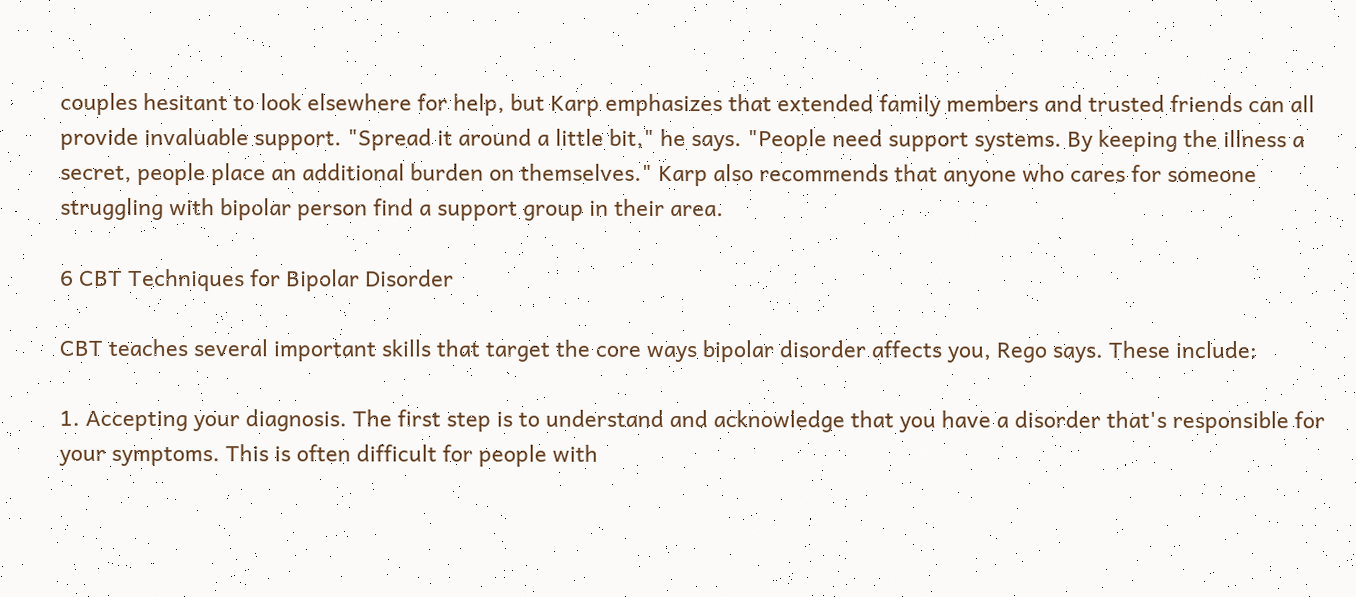couples hesitant to look elsewhere for help, but Karp emphasizes that extended family members and trusted friends can all provide invaluable support. "Spread it around a little bit," he says. "People need support systems. By keeping the illness a secret, people place an additional burden on themselves." Karp also recommends that anyone who cares for someone struggling with bipolar person find a support group in their area.

6 CBT Techniques for Bipolar Disorder

CBT teaches several important skills that target the core ways bipolar disorder affects you, Rego says. These include:

1. Accepting your diagnosis. The first step is to understand and acknowledge that you have a disorder that's responsible for your symptoms. This is often difficult for people with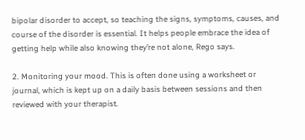bipolar disorder to accept, so teaching the signs, symptoms, causes, and course of the disorder is essential. It helps people embrace the idea of getting help while also knowing they’re not alone, Rego says.

2. Monitoring your mood. This is often done using a worksheet or journal, which is kept up on a daily basis between sessions and then reviewed with your therapist.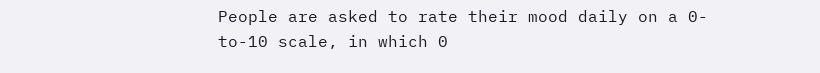People are asked to rate their mood daily on a 0-to-10 scale, in which 0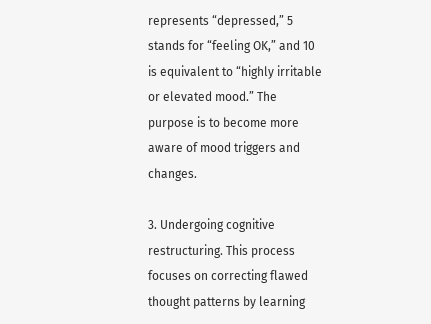represents “depressed,” 5 stands for “feeling OK,” and 10 is equivalent to “highly irritable or elevated mood.” The purpose is to become more aware of mood triggers and changes.

3. Undergoing cognitive restructuring. This process focuses on correcting flawed thought patterns by learning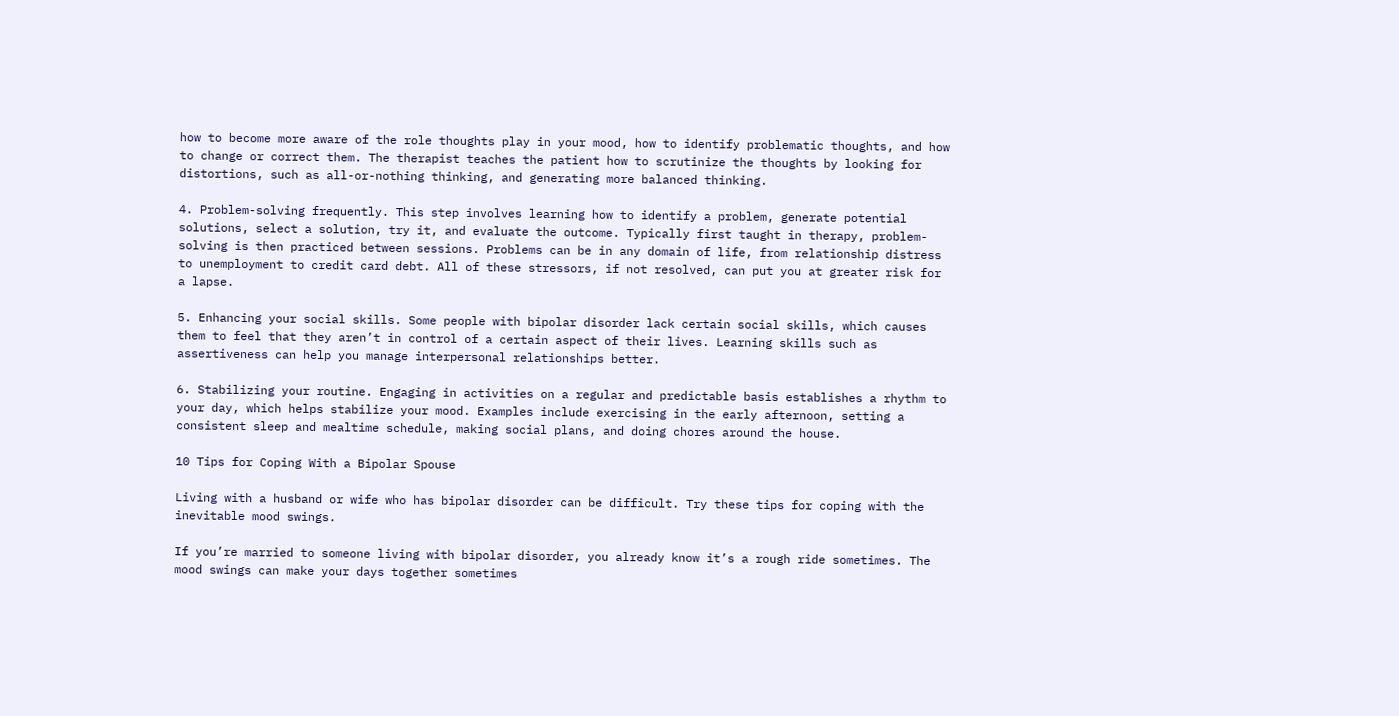how to become more aware of the role thoughts play in your mood, how to identify problematic thoughts, and how to change or correct them. The therapist teaches the patient how to scrutinize the thoughts by looking for distortions, such as all-or-nothing thinking, and generating more balanced thinking.

4. Problem-solving frequently. This step involves learning how to identify a problem, generate potential solutions, select a solution, try it, and evaluate the outcome. Typically first taught in therapy, problem-solving is then practiced between sessions. Problems can be in any domain of life, from relationship distress to unemployment to credit card debt. All of these stressors, if not resolved, can put you at greater risk for a lapse.

5. Enhancing your social skills. Some people with bipolar disorder lack certain social skills, which causes them to feel that they aren’t in control of a certain aspect of their lives. Learning skills such as assertiveness can help you manage interpersonal relationships better.

6. Stabilizing your routine. Engaging in activities on a regular and predictable basis establishes a rhythm to your day, which helps stabilize your mood. Examples include exercising in the early afternoon, setting a consistent sleep and mealtime schedule, making social plans, and doing chores around the house.

10 Tips for Coping With a Bipolar Spouse

Living with a husband or wife who has bipolar disorder can be difficult. Try these tips for coping with the inevitable mood swings.

If you’re married to someone living with bipolar disorder, you already know it’s a rough ride sometimes. The mood swings can make your days together sometimes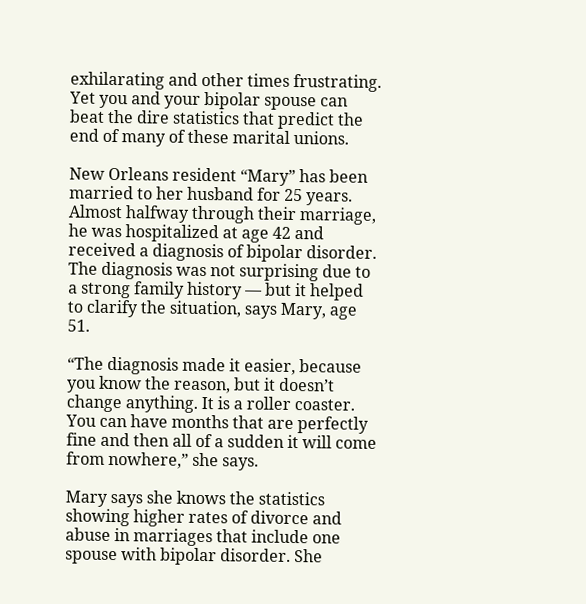exhilarating and other times frustrating. Yet you and your bipolar spouse can beat the dire statistics that predict the end of many of these marital unions.

New Orleans resident “Mary” has been married to her husband for 25 years. Almost halfway through their marriage, he was hospitalized at age 42 and received a diagnosis of bipolar disorder. The diagnosis was not surprising due to a strong family history — but it helped to clarify the situation, says Mary, age 51.

“The diagnosis made it easier, because you know the reason, but it doesn’t change anything. It is a roller coaster. You can have months that are perfectly fine and then all of a sudden it will come from nowhere,” she says.

Mary says she knows the statistics showing higher rates of divorce and abuse in marriages that include one spouse with bipolar disorder. She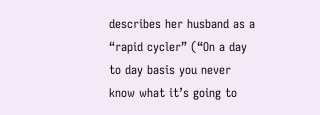describes her husband as a “rapid cycler” (“On a day to day basis you never know what it’s going to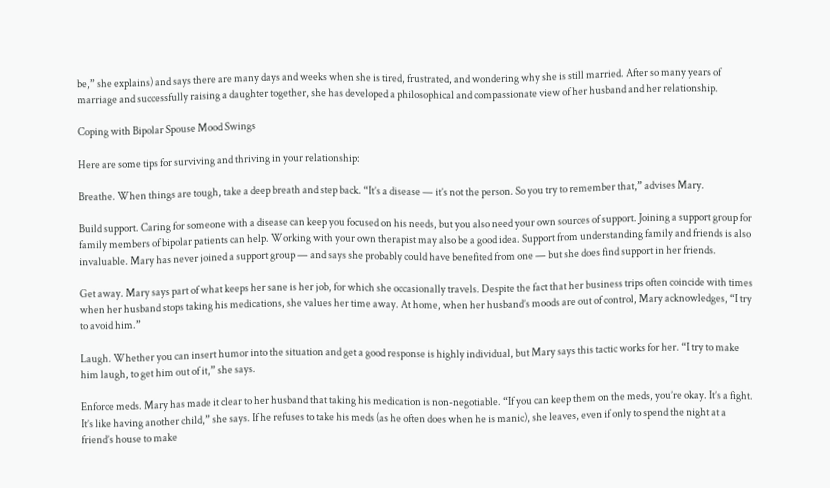be,” she explains) and says there are many days and weeks when she is tired, frustrated, and wondering why she is still married. After so many years of marriage and successfully raising a daughter together, she has developed a philosophical and compassionate view of her husband and her relationship.

Coping with Bipolar Spouse Mood Swings

Here are some tips for surviving and thriving in your relationship:

Breathe. When things are tough, take a deep breath and step back. “It’s a disease — it’s not the person. So you try to remember that,” advises Mary.

Build support. Caring for someone with a disease can keep you focused on his needs, but you also need your own sources of support. Joining a support group for family members of bipolar patients can help. Working with your own therapist may also be a good idea. Support from understanding family and friends is also invaluable. Mary has never joined a support group — and says she probably could have benefited from one — but she does find support in her friends.

Get away. Mary says part of what keeps her sane is her job, for which she occasionally travels. Despite the fact that her business trips often coincide with times when her husband stops taking his medications, she values her time away. At home, when her husband’s moods are out of control, Mary acknowledges, “I try to avoid him.”

Laugh. Whether you can insert humor into the situation and get a good response is highly individual, but Mary says this tactic works for her. “I try to make him laugh, to get him out of it,” she says.

Enforce meds. Mary has made it clear to her husband that taking his medication is non-negotiable. “If you can keep them on the meds, you’re okay. It’s a fight. It’s like having another child,” she says. If he refuses to take his meds (as he often does when he is manic), she leaves, even if only to spend the night at a friend’s house to make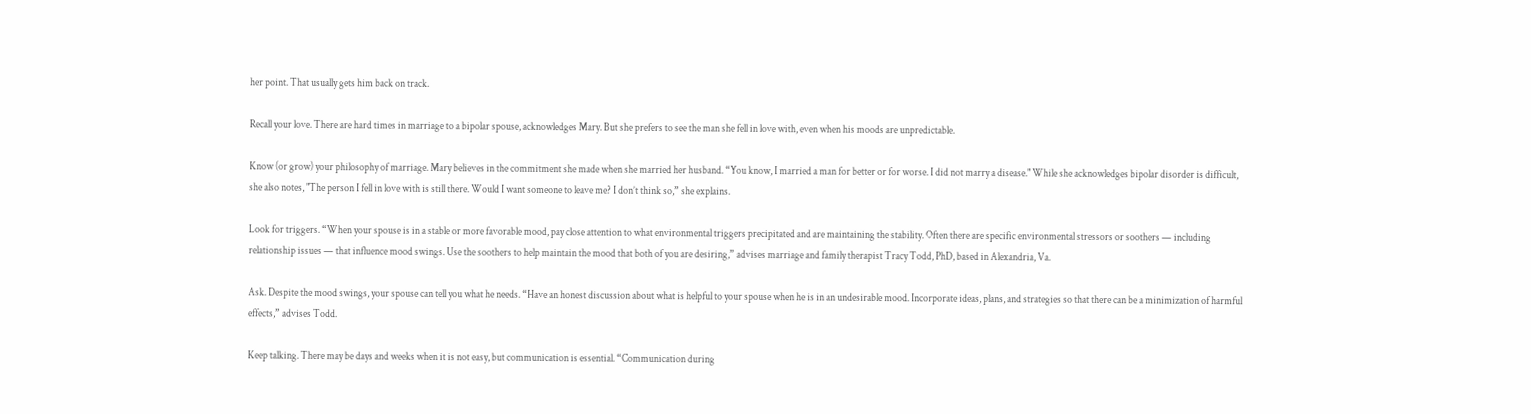her point. That usually gets him back on track.

Recall your love. There are hard times in marriage to a bipolar spouse, acknowledges Mary. But she prefers to see the man she fell in love with, even when his moods are unpredictable.

Know (or grow) your philosophy of marriage. Mary believes in the commitment she made when she married her husband. “You know, I married a man for better or for worse. I did not marry a disease." While she acknowledges bipolar disorder is difficult, she also notes, "The person I fell in love with is still there. Would I want someone to leave me? I don’t think so,” she explains.

Look for triggers. “When your spouse is in a stable or more favorable mood, pay close attention to what environmental triggers precipitated and are maintaining the stability. Often there are specific environmental stressors or soothers — including relationship issues — that influence mood swings. Use the soothers to help maintain the mood that both of you are desiring,” advises marriage and family therapist Tracy Todd, PhD, based in Alexandria, Va.

Ask. Despite the mood swings, your spouse can tell you what he needs. “Have an honest discussion about what is helpful to your spouse when he is in an undesirable mood. Incorporate ideas, plans, and strategies so that there can be a minimization of harmful effects,” advises Todd.

Keep talking. There may be days and weeks when it is not easy, but communication is essential. “Communication during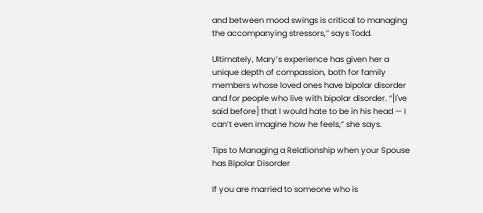and between mood swings is critical to managing the accompanying stressors,” says Todd.

Ultimately, Mary’s experience has given her a unique depth of compassion, both for family members whose loved ones have bipolar disorder and for people who live with bipolar disorder. “[I've said before] that I would hate to be in his head — I can’t even imagine how he feels,” she says.

Tips to Managing a Relationship when your Spouse has Bipolar Disorder

If you are married to someone who is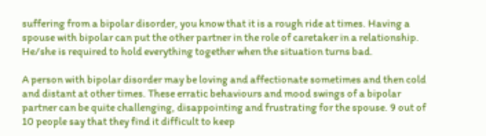suffering from a bipolar disorder, you know that it is a rough ride at times. Having a spouse with bipolar can put the other partner in the role of caretaker in a relationship. He/she is required to hold everything together when the situation turns bad.

A person with bipolar disorder may be loving and affectionate sometimes and then cold and distant at other times. These erratic behaviours and mood swings of a bipolar partner can be quite challenging, disappointing and frustrating for the spouse. 9 out of 10 people say that they find it difficult to keep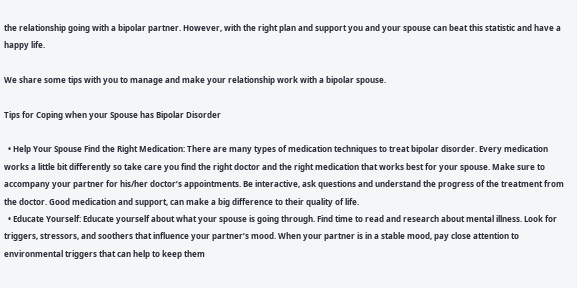the relationship going with a bipolar partner. However, with the right plan and support you and your spouse can beat this statistic and have a happy life.

We share some tips with you to manage and make your relationship work with a bipolar spouse.

Tips for Coping when your Spouse has Bipolar Disorder

  • Help Your Spouse Find the Right Medication: There are many types of medication techniques to treat bipolar disorder. Every medication works a little bit differently so take care you find the right doctor and the right medication that works best for your spouse. Make sure to accompany your partner for his/her doctor’s appointments. Be interactive, ask questions and understand the progress of the treatment from the doctor. Good medication and support, can make a big difference to their quality of life.
  • Educate Yourself: Educate yourself about what your spouse is going through. Find time to read and research about mental illness. Look for triggers, stressors, and soothers that influence your partner’s mood. When your partner is in a stable mood, pay close attention to environmental triggers that can help to keep them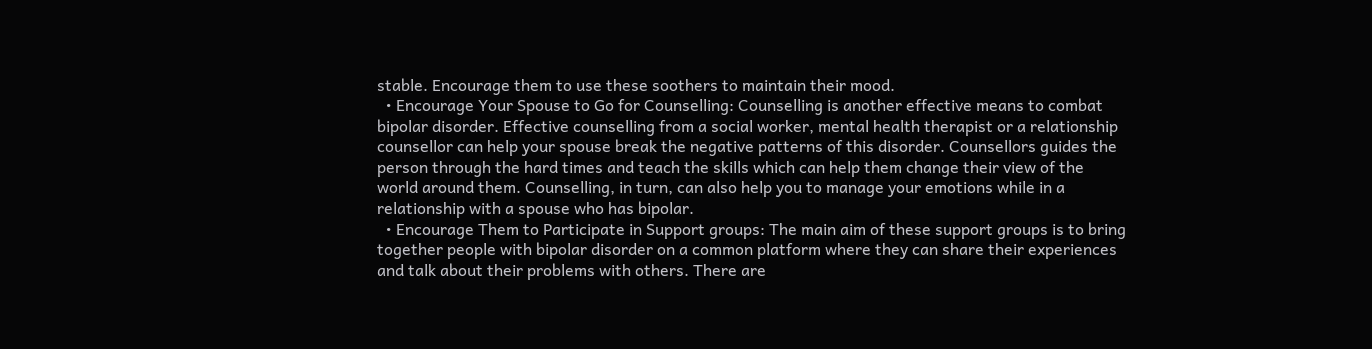stable. Encourage them to use these soothers to maintain their mood.
  • Encourage Your Spouse to Go for Counselling: Counselling is another effective means to combat bipolar disorder. Effective counselling from a social worker, mental health therapist or a relationship counsellor can help your spouse break the negative patterns of this disorder. Counsellors guides the person through the hard times and teach the skills which can help them change their view of the world around them. Counselling, in turn, can also help you to manage your emotions while in a relationship with a spouse who has bipolar.
  • Encourage Them to Participate in Support groups: The main aim of these support groups is to bring together people with bipolar disorder on a common platform where they can share their experiences and talk about their problems with others. There are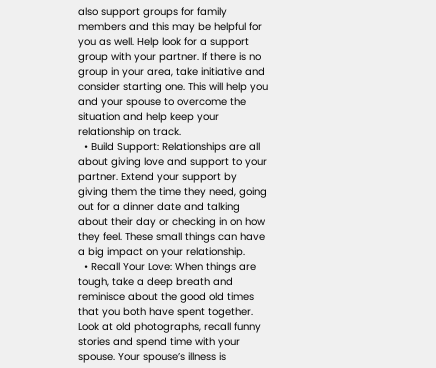also support groups for family members and this may be helpful for you as well. Help look for a support group with your partner. If there is no group in your area, take initiative and consider starting one. This will help you and your spouse to overcome the situation and help keep your relationship on track.
  • Build Support: Relationships are all about giving love and support to your partner. Extend your support by giving them the time they need, going out for a dinner date and talking about their day or checking in on how they feel. These small things can have a big impact on your relationship.
  • Recall Your Love: When things are tough, take a deep breath and reminisce about the good old times that you both have spent together. Look at old photographs, recall funny stories and spend time with your spouse. Your spouse’s illness is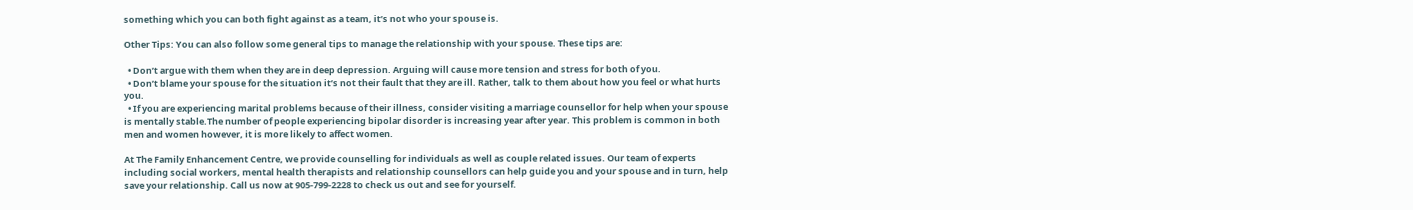something which you can both fight against as a team, it’s not who your spouse is.

Other Tips: You can also follow some general tips to manage the relationship with your spouse. These tips are:

  • Don’t argue with them when they are in deep depression. Arguing will cause more tension and stress for both of you.
  • Don’t blame your spouse for the situation it’s not their fault that they are ill. Rather, talk to them about how you feel or what hurts you.
  • If you are experiencing marital problems because of their illness, consider visiting a marriage counsellor for help when your spouse is mentally stable.The number of people experiencing bipolar disorder is increasing year after year. This problem is common in both men and women however, it is more likely to affect women.

At The Family Enhancement Centre, we provide counselling for individuals as well as couple related issues. Our team of experts including social workers, mental health therapists and relationship counsellors can help guide you and your spouse and in turn, help save your relationship. Call us now at 905-799-2228 to check us out and see for yourself.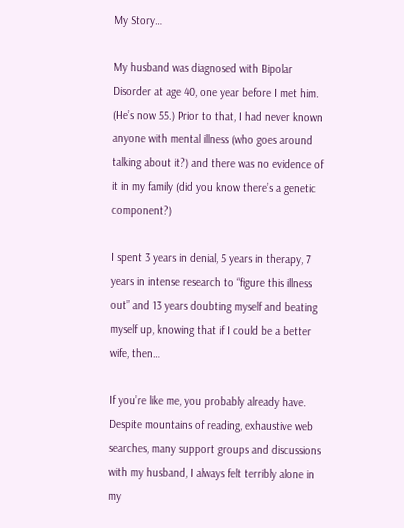My Story…

My husband was diagnosed with Bipolar Disorder at age 40, one year before I met him. (He’s now 55.) Prior to that, I had never known anyone with mental illness (who goes around talking about it?) and there was no evidence of it in my family (did you know there’s a genetic component?)

I spent 3 years in denial, 5 years in therapy, 7 years in intense research to “figure this illness out” and 13 years doubting myself and beating myself up, knowing that if I could be a better wife, then…

If you’re like me, you probably already have. Despite mountains of reading, exhaustive web searches, many support groups and discussions with my husband, I always felt terribly alone in my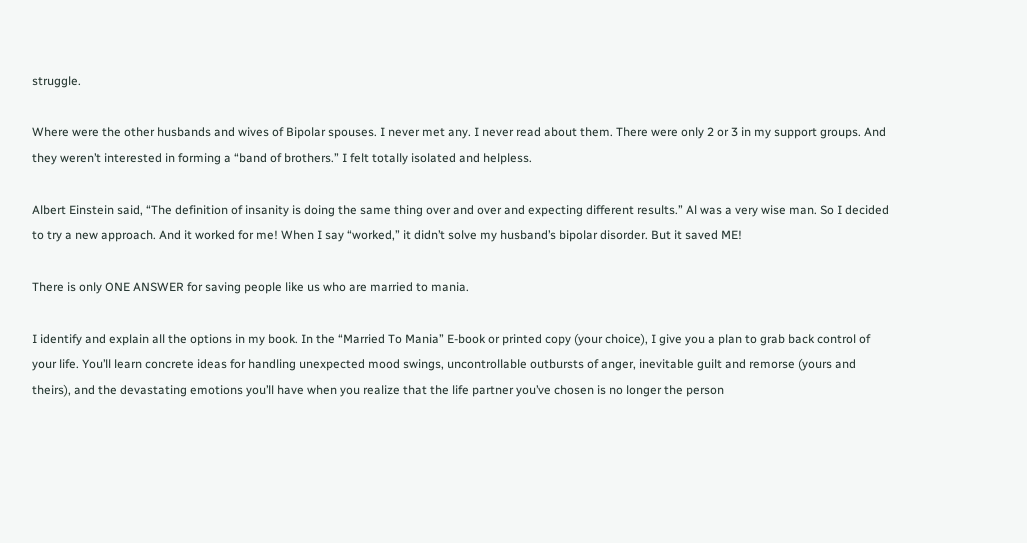struggle.

Where were the other husbands and wives of Bipolar spouses. I never met any. I never read about them. There were only 2 or 3 in my support groups. And they weren’t interested in forming a “band of brothers.” I felt totally isolated and helpless.

Albert Einstein said, “The definition of insanity is doing the same thing over and over and expecting different results.” Al was a very wise man. So I decided to try a new approach. And it worked for me! When I say “worked,” it didn’t solve my husband’s bipolar disorder. But it saved ME!

There is only ONE ANSWER for saving people like us who are married to mania.

I identify and explain all the options in my book. In the “Married To Mania” E-book or printed copy (your choice), I give you a plan to grab back control of your life. You’ll learn concrete ideas for handling unexpected mood swings, uncontrollable outbursts of anger, inevitable guilt and remorse (yours and theirs), and the devastating emotions you’ll have when you realize that the life partner you’ve chosen is no longer the person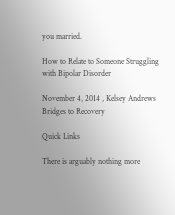you married.

How to Relate to Someone Struggling with Bipolar Disorder

November 4, 2014 , Kelsey Andrews Bridges to Recovery

Quick Links

There is arguably nothing more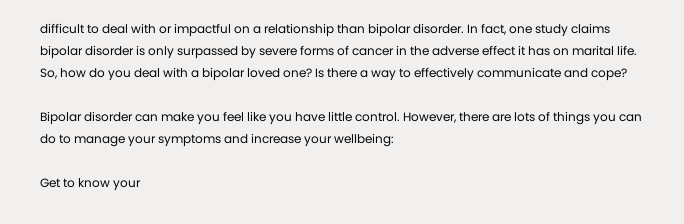difficult to deal with or impactful on a relationship than bipolar disorder. In fact, one study claims bipolar disorder is only surpassed by severe forms of cancer in the adverse effect it has on marital life. So, how do you deal with a bipolar loved one? Is there a way to effectively communicate and cope?

Bipolar disorder can make you feel like you have little control. However, there are lots of things you can do to manage your symptoms and increase your wellbeing:

Get to know your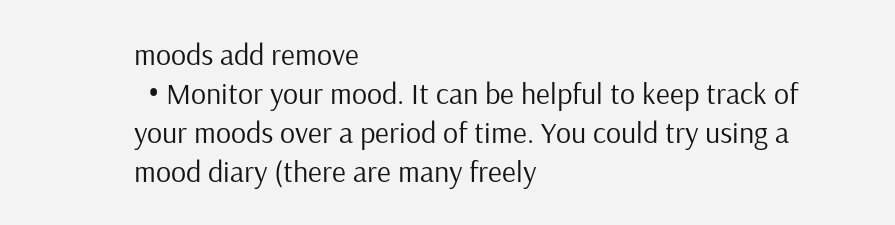moods add remove
  • Monitor your mood. It can be helpful to keep track of your moods over a period of time. You could try using a mood diary (there are many freely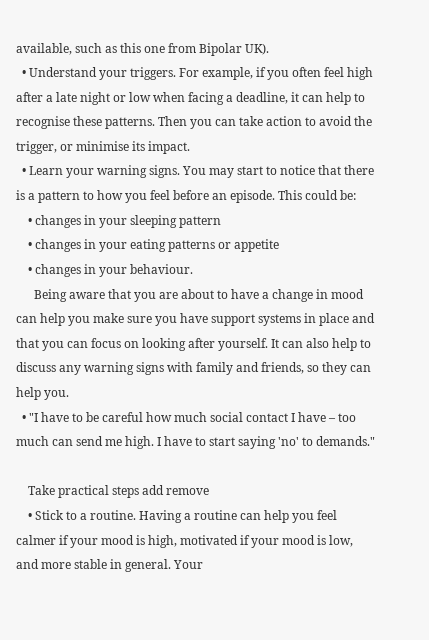available, such as this one from Bipolar UK).
  • Understand your triggers. For example, if you often feel high after a late night or low when facing a deadline, it can help to recognise these patterns. Then you can take action to avoid the trigger, or minimise its impact.
  • Learn your warning signs. You may start to notice that there is a pattern to how you feel before an episode. This could be:
    • changes in your sleeping pattern
    • changes in your eating patterns or appetite
    • changes in your behaviour.
      Being aware that you are about to have a change in mood can help you make sure you have support systems in place and that you can focus on looking after yourself. It can also help to discuss any warning signs with family and friends, so they can help you.
  • "I have to be careful how much social contact I have – too much can send me high. I have to start saying 'no' to demands."

    Take practical steps add remove
    • Stick to a routine. Having a routine can help you feel calmer if your mood is high, motivated if your mood is low, and more stable in general. Your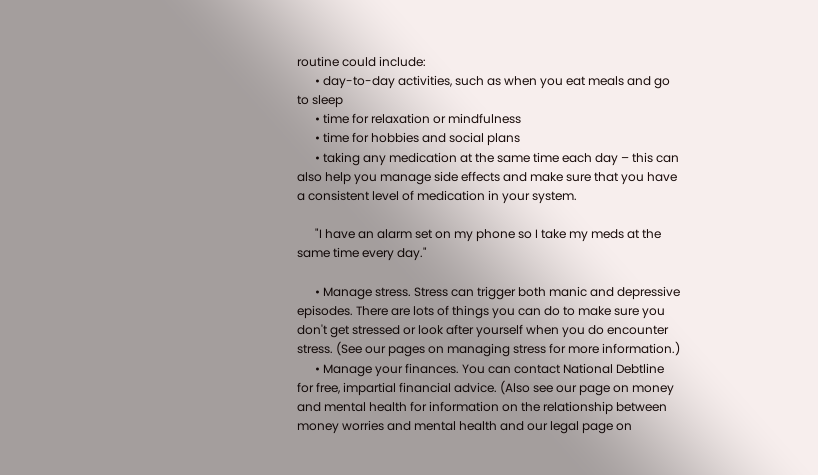routine could include:
      • day-to-day activities, such as when you eat meals and go to sleep
      • time for relaxation or mindfulness
      • time for hobbies and social plans
      • taking any medication at the same time each day – this can also help you manage side effects and make sure that you have a consistent level of medication in your system.

      "I have an alarm set on my phone so I take my meds at the same time every day."

      • Manage stress. Stress can trigger both manic and depressive episodes. There are lots of things you can do to make sure you don't get stressed or look after yourself when you do encounter stress. (See our pages on managing stress for more information.)
      • Manage your finances. You can contact National Debtline for free, impartial financial advice. (Also see our page on money and mental health for information on the relationship between money worries and mental health and our legal page on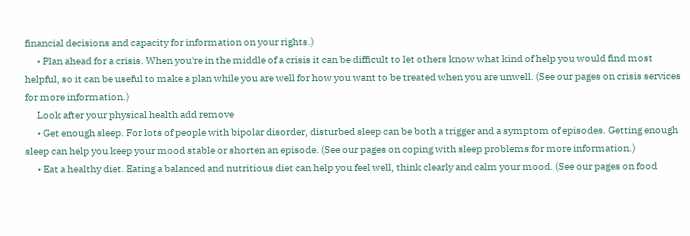financial decisions and capacity for information on your rights.)
      • Plan ahead for a crisis. When you're in the middle of a crisis it can be difficult to let others know what kind of help you would find most helpful, so it can be useful to make a plan while you are well for how you want to be treated when you are unwell. (See our pages on crisis services for more information.)
      Look after your physical health add remove
      • Get enough sleep. For lots of people with bipolar disorder, disturbed sleep can be both a trigger and a symptom of episodes. Getting enough sleep can help you keep your mood stable or shorten an episode. (See our pages on coping with sleep problems for more information.)
      • Eat a healthy diet. Eating a balanced and nutritious diet can help you feel well, think clearly and calm your mood. (See our pages on food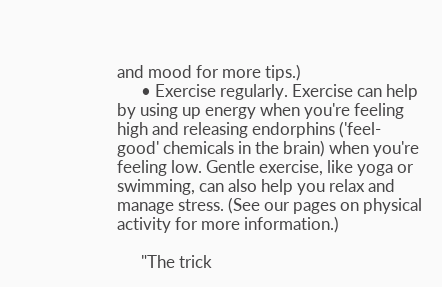and mood for more tips.)
      • Exercise regularly. Exercise can help by using up energy when you're feeling high and releasing endorphins ('feel-good' chemicals in the brain) when you're feeling low. Gentle exercise, like yoga or swimming, can also help you relax and manage stress. (See our pages on physical activity for more information.)

      "The trick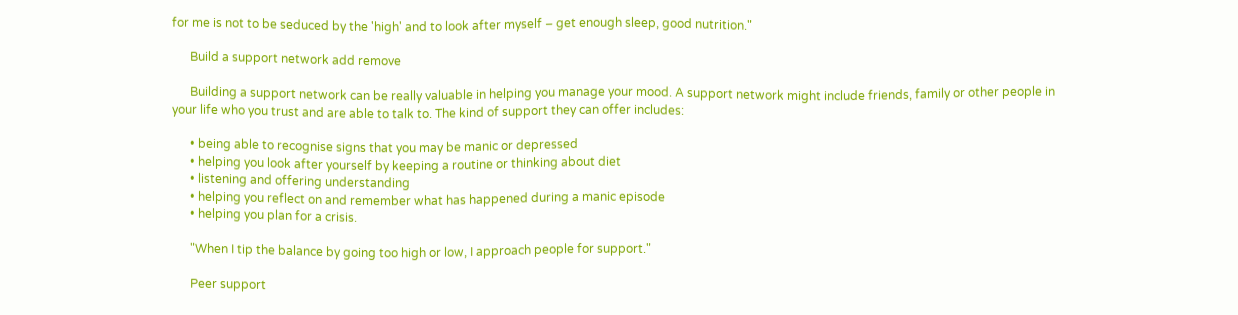for me is not to be seduced by the 'high' and to look after myself – get enough sleep, good nutrition."

      Build a support network add remove

      Building a support network can be really valuable in helping you manage your mood. A support network might include friends, family or other people in your life who you trust and are able to talk to. The kind of support they can offer includes:

      • being able to recognise signs that you may be manic or depressed
      • helping you look after yourself by keeping a routine or thinking about diet
      • listening and offering understanding
      • helping you reflect on and remember what has happened during a manic episode
      • helping you plan for a crisis.

      "When I tip the balance by going too high or low, I approach people for support."

      Peer support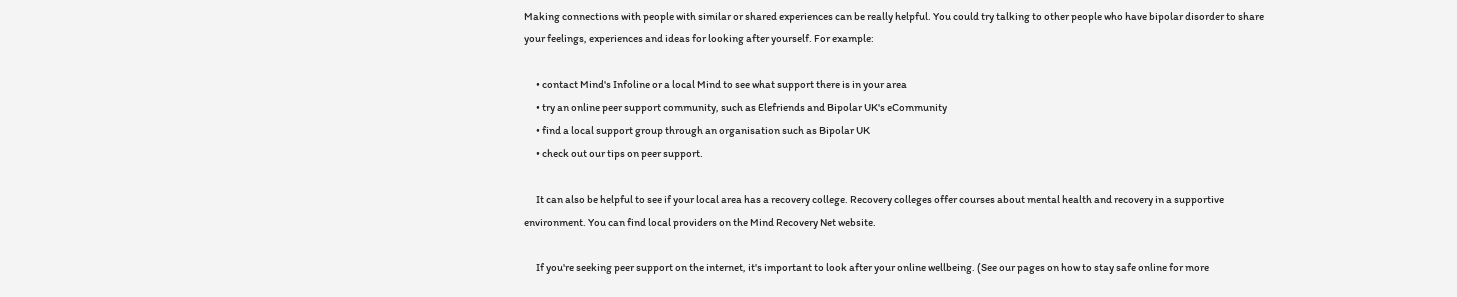Making connections with people with similar or shared experiences can be really helpful. You could try talking to other people who have bipolar disorder to share your feelings, experiences and ideas for looking after yourself. For example:

      • contact Mind's Infoline or a local Mind to see what support there is in your area
      • try an online peer support community, such as Elefriends and Bipolar UK's eCommunity
      • find a local support group through an organisation such as Bipolar UK
      • check out our tips on peer support.

      It can also be helpful to see if your local area has a recovery college. Recovery colleges offer courses about mental health and recovery in a supportive environment. You can find local providers on the Mind Recovery Net website.

      If you're seeking peer support on the internet, it's important to look after your online wellbeing. (See our pages on how to stay safe online for more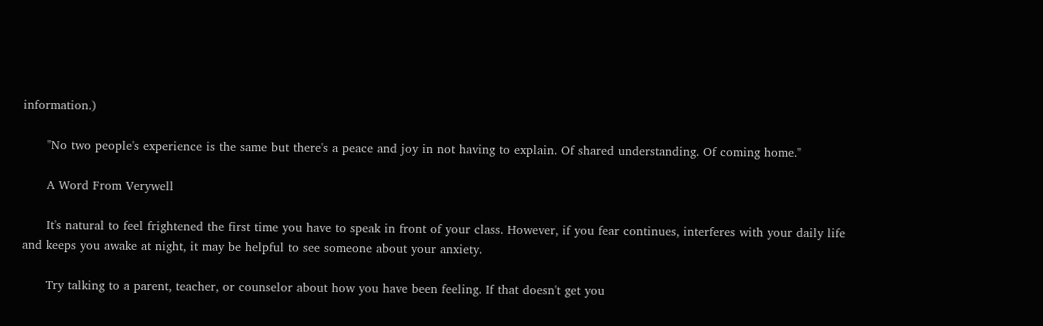information.)

      "No two people's experience is the same but there's a peace and joy in not having to explain. Of shared understanding. Of coming home."

      A Word From Verywell

      It's natural to feel frightened the first time you have to speak in front of your class. However, if you fear continues, interferes with your daily life and keeps you awake at night, it may be helpful to see someone about your anxiety.

      Try talking to a parent, teacher, or counselor about how you have been feeling. If that doesn't get you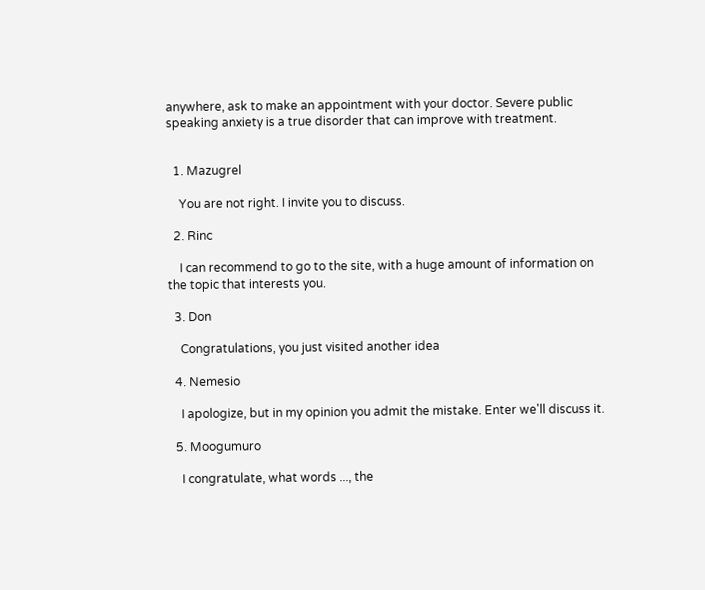anywhere, ask to make an appointment with your doctor. Severe public speaking anxiety is a true disorder that can improve with treatment.


  1. Mazugrel

    You are not right. I invite you to discuss.

  2. Rinc

    I can recommend to go to the site, with a huge amount of information on the topic that interests you.

  3. Don

    Congratulations, you just visited another idea

  4. Nemesio

    I apologize, but in my opinion you admit the mistake. Enter we'll discuss it.

  5. Moogumuro

    I congratulate, what words ..., the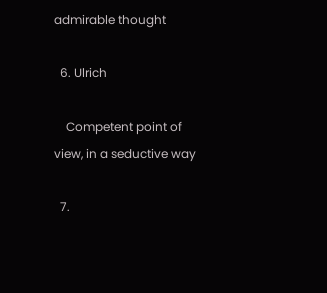admirable thought

  6. Ulrich

    Competent point of view, in a seductive way

  7.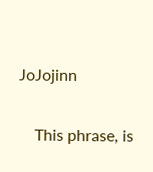JoJojinn

    This phrase, is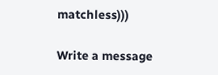matchless)))

Write a message